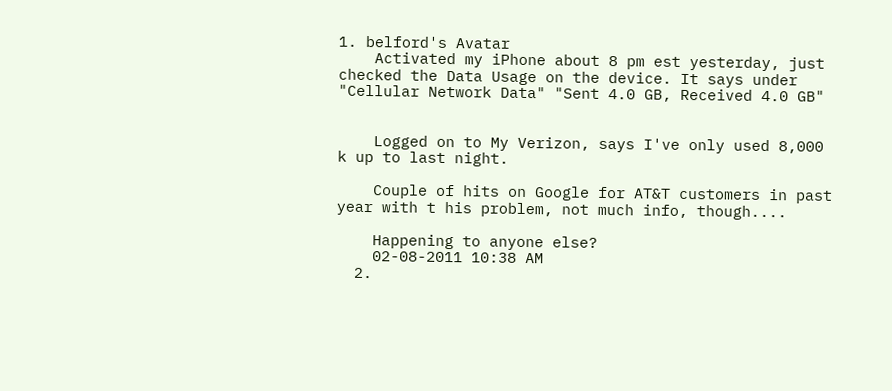1. belford's Avatar
    Activated my iPhone about 8 pm est yesterday, just checked the Data Usage on the device. It says under "Cellular Network Data" "Sent 4.0 GB, Received 4.0 GB"


    Logged on to My Verizon, says I've only used 8,000 k up to last night.

    Couple of hits on Google for AT&T customers in past year with t his problem, not much info, though....

    Happening to anyone else?
    02-08-2011 10:38 AM
  2.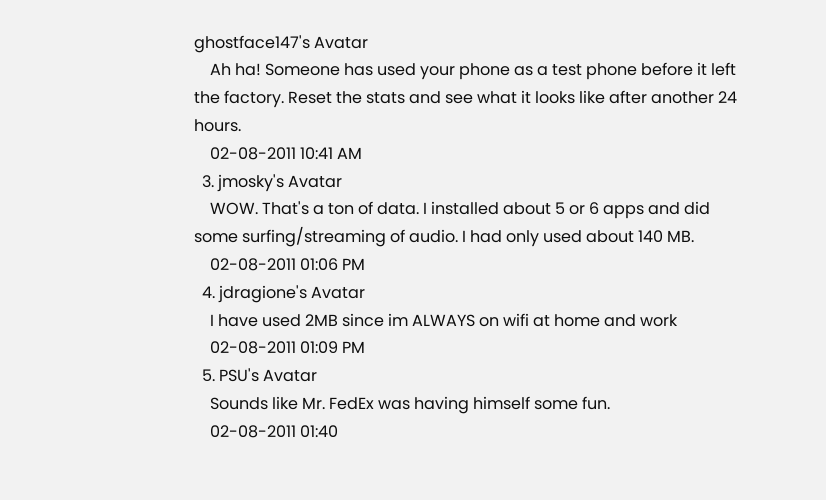ghostface147's Avatar
    Ah ha! Someone has used your phone as a test phone before it left the factory. Reset the stats and see what it looks like after another 24 hours.
    02-08-2011 10:41 AM
  3. jmosky's Avatar
    WOW. That's a ton of data. I installed about 5 or 6 apps and did some surfing/streaming of audio. I had only used about 140 MB.
    02-08-2011 01:06 PM
  4. jdragione's Avatar
    I have used 2MB since im ALWAYS on wifi at home and work
    02-08-2011 01:09 PM
  5. PSU's Avatar
    Sounds like Mr. FedEx was having himself some fun.
    02-08-2011 01:40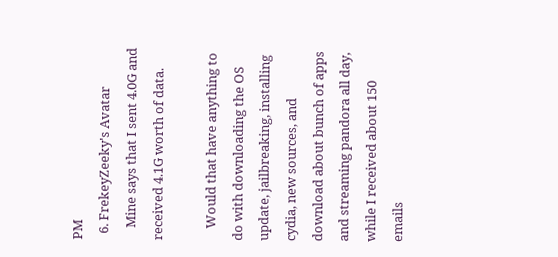PM
  6. FrekeyZeeky's Avatar
    Mine says that I sent 4.0G and received 4.1G worth of data.

    Would that have anything to do with downloading the OS update, jailbreaking, installing cydia, new sources, and download about bunch of apps and streaming pandora all day, while I received about 150 emails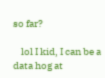so far?

    lol I kid, I can be a data hog at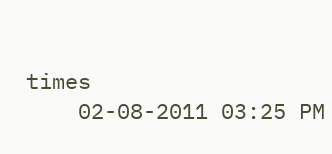times
    02-08-2011 03:25 PM